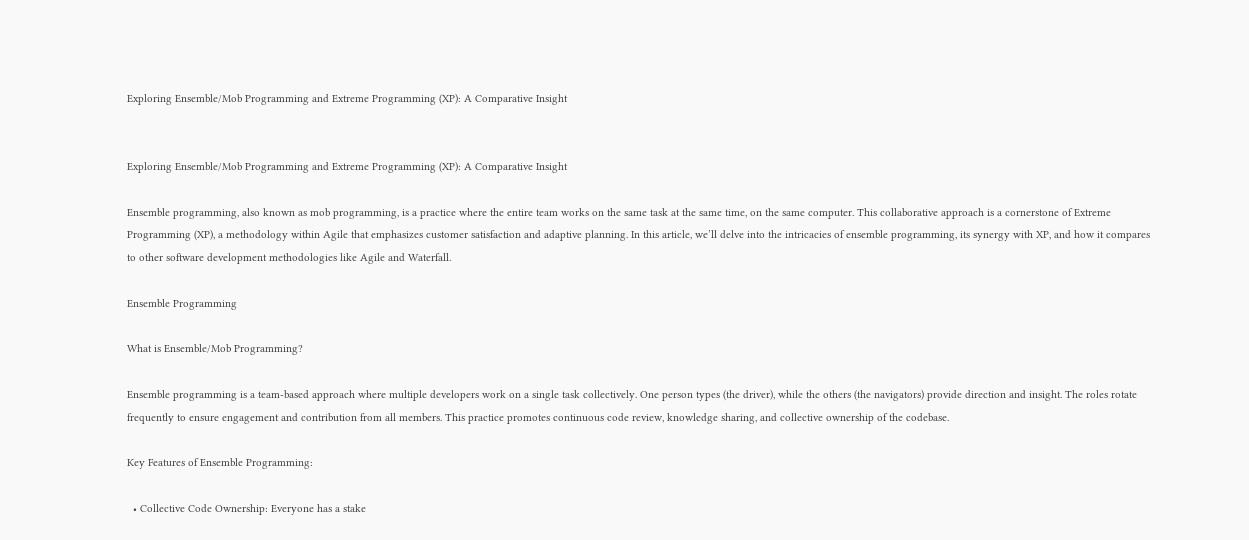Exploring Ensemble/Mob Programming and Extreme Programming (XP): A Comparative Insight


Exploring Ensemble/Mob Programming and Extreme Programming (XP): A Comparative Insight

Ensemble programming, also known as mob programming, is a practice where the entire team works on the same task at the same time, on the same computer. This collaborative approach is a cornerstone of Extreme Programming (XP), a methodology within Agile that emphasizes customer satisfaction and adaptive planning. In this article, we’ll delve into the intricacies of ensemble programming, its synergy with XP, and how it compares to other software development methodologies like Agile and Waterfall.

Ensemble Programming

What is Ensemble/Mob Programming?

Ensemble programming is a team-based approach where multiple developers work on a single task collectively. One person types (the driver), while the others (the navigators) provide direction and insight. The roles rotate frequently to ensure engagement and contribution from all members. This practice promotes continuous code review, knowledge sharing, and collective ownership of the codebase.

Key Features of Ensemble Programming:

  • Collective Code Ownership: Everyone has a stake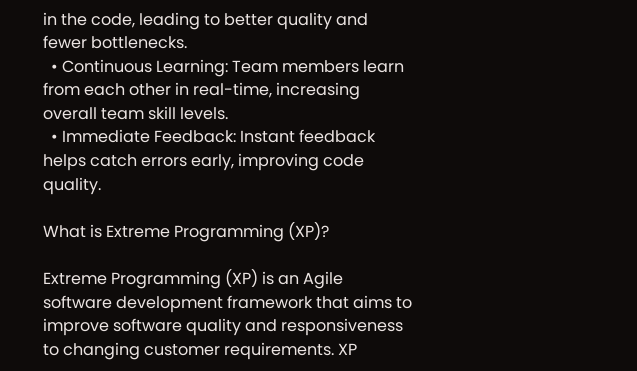in the code, leading to better quality and fewer bottlenecks.
  • Continuous Learning: Team members learn from each other in real-time, increasing overall team skill levels.
  • Immediate Feedback: Instant feedback helps catch errors early, improving code quality.

What is Extreme Programming (XP)?

Extreme Programming (XP) is an Agile software development framework that aims to improve software quality and responsiveness to changing customer requirements. XP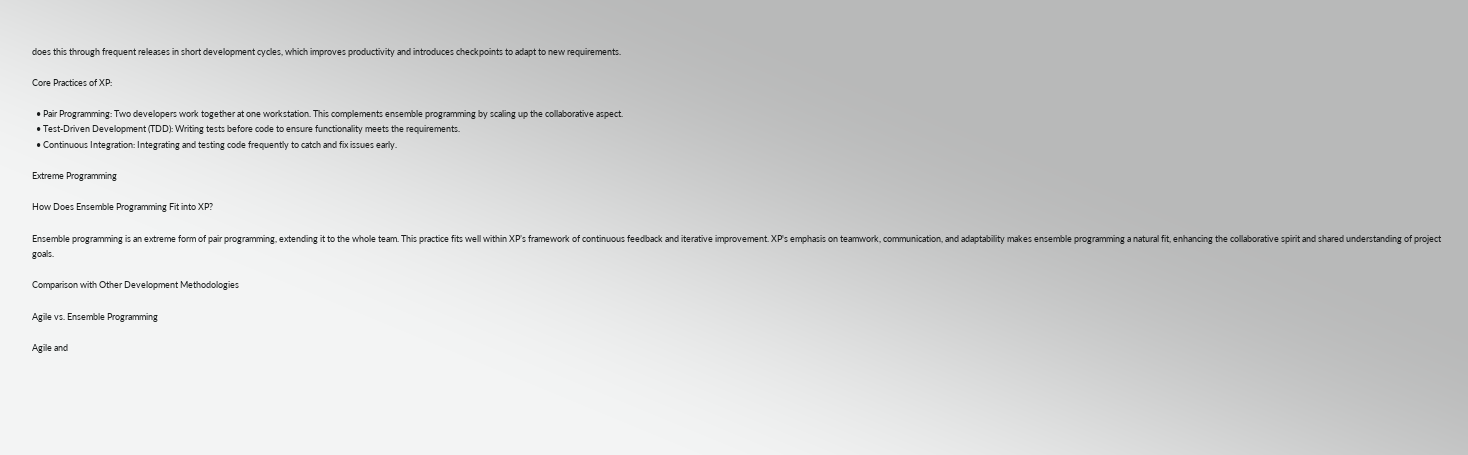does this through frequent releases in short development cycles, which improves productivity and introduces checkpoints to adapt to new requirements.

Core Practices of XP:

  • Pair Programming: Two developers work together at one workstation. This complements ensemble programming by scaling up the collaborative aspect.
  • Test-Driven Development (TDD): Writing tests before code to ensure functionality meets the requirements.
  • Continuous Integration: Integrating and testing code frequently to catch and fix issues early.

Extreme Programming

How Does Ensemble Programming Fit into XP?

Ensemble programming is an extreme form of pair programming, extending it to the whole team. This practice fits well within XP’s framework of continuous feedback and iterative improvement. XP's emphasis on teamwork, communication, and adaptability makes ensemble programming a natural fit, enhancing the collaborative spirit and shared understanding of project goals.

Comparison with Other Development Methodologies

Agile vs. Ensemble Programming

Agile and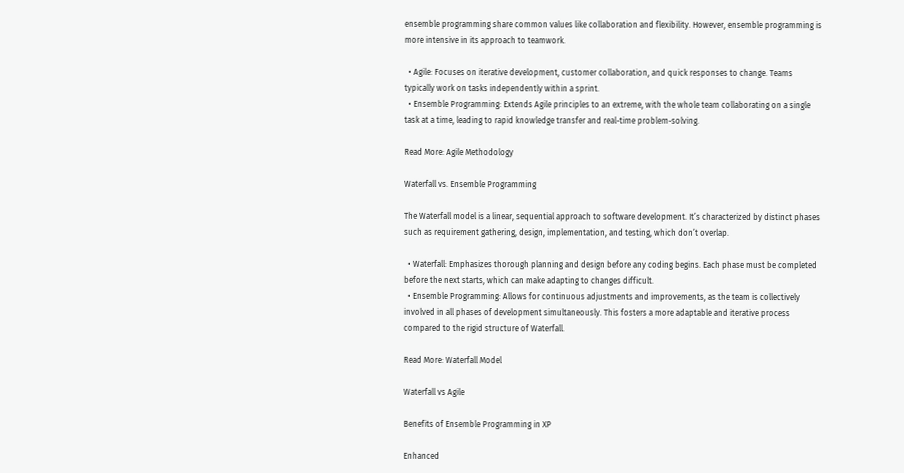ensemble programming share common values like collaboration and flexibility. However, ensemble programming is more intensive in its approach to teamwork.

  • Agile: Focuses on iterative development, customer collaboration, and quick responses to change. Teams typically work on tasks independently within a sprint.
  • Ensemble Programming: Extends Agile principles to an extreme, with the whole team collaborating on a single task at a time, leading to rapid knowledge transfer and real-time problem-solving.

Read More: Agile Methodology

Waterfall vs. Ensemble Programming

The Waterfall model is a linear, sequential approach to software development. It’s characterized by distinct phases such as requirement gathering, design, implementation, and testing, which don’t overlap.

  • Waterfall: Emphasizes thorough planning and design before any coding begins. Each phase must be completed before the next starts, which can make adapting to changes difficult.
  • Ensemble Programming: Allows for continuous adjustments and improvements, as the team is collectively involved in all phases of development simultaneously. This fosters a more adaptable and iterative process compared to the rigid structure of Waterfall.

Read More: Waterfall Model

Waterfall vs Agile

Benefits of Ensemble Programming in XP

Enhanced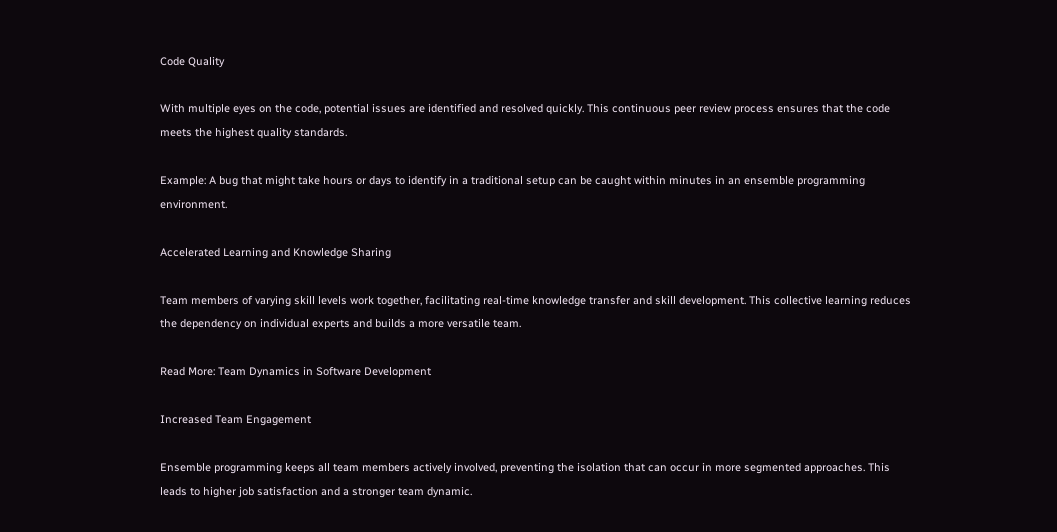Code Quality

With multiple eyes on the code, potential issues are identified and resolved quickly. This continuous peer review process ensures that the code meets the highest quality standards.

Example: A bug that might take hours or days to identify in a traditional setup can be caught within minutes in an ensemble programming environment.

Accelerated Learning and Knowledge Sharing

Team members of varying skill levels work together, facilitating real-time knowledge transfer and skill development. This collective learning reduces the dependency on individual experts and builds a more versatile team.

Read More: Team Dynamics in Software Development

Increased Team Engagement

Ensemble programming keeps all team members actively involved, preventing the isolation that can occur in more segmented approaches. This leads to higher job satisfaction and a stronger team dynamic.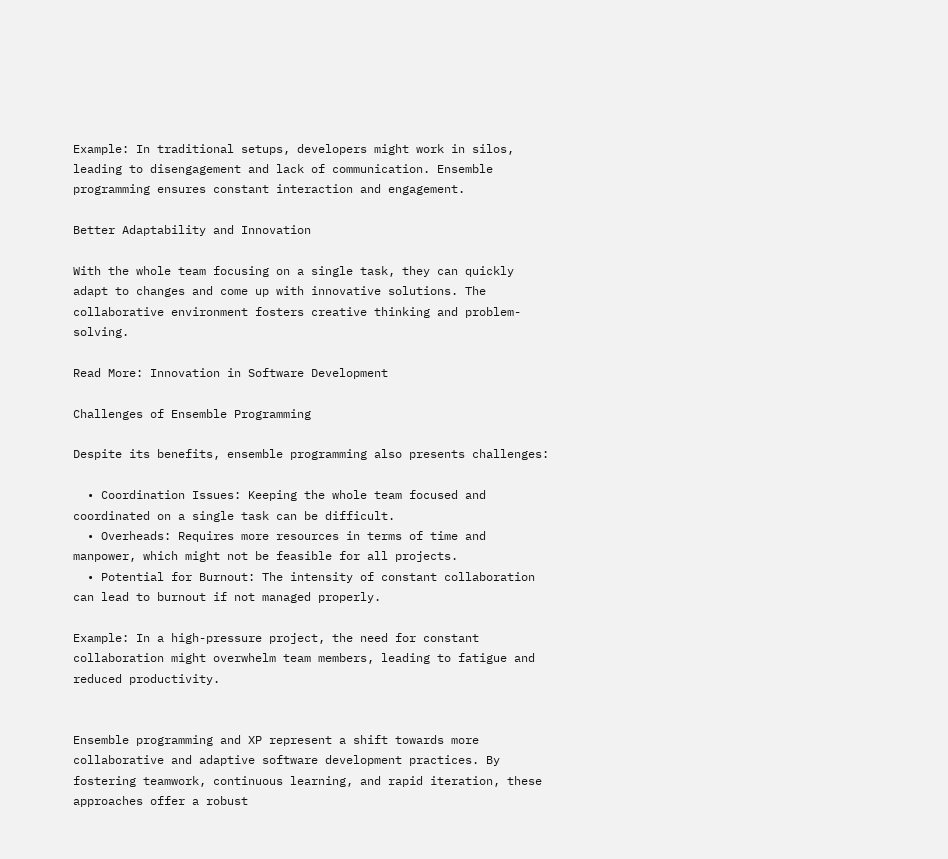Example: In traditional setups, developers might work in silos, leading to disengagement and lack of communication. Ensemble programming ensures constant interaction and engagement.

Better Adaptability and Innovation

With the whole team focusing on a single task, they can quickly adapt to changes and come up with innovative solutions. The collaborative environment fosters creative thinking and problem-solving.

Read More: Innovation in Software Development

Challenges of Ensemble Programming

Despite its benefits, ensemble programming also presents challenges:

  • Coordination Issues: Keeping the whole team focused and coordinated on a single task can be difficult.
  • Overheads: Requires more resources in terms of time and manpower, which might not be feasible for all projects.
  • Potential for Burnout: The intensity of constant collaboration can lead to burnout if not managed properly.

Example: In a high-pressure project, the need for constant collaboration might overwhelm team members, leading to fatigue and reduced productivity.


Ensemble programming and XP represent a shift towards more collaborative and adaptive software development practices. By fostering teamwork, continuous learning, and rapid iteration, these approaches offer a robust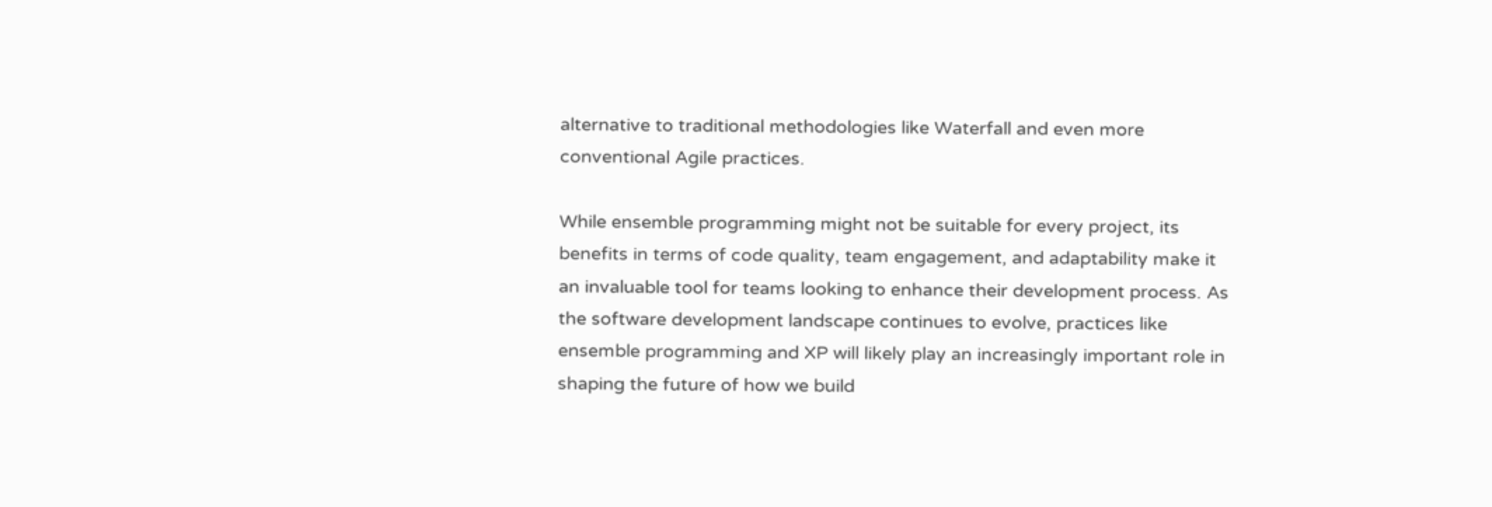alternative to traditional methodologies like Waterfall and even more conventional Agile practices.

While ensemble programming might not be suitable for every project, its benefits in terms of code quality, team engagement, and adaptability make it an invaluable tool for teams looking to enhance their development process. As the software development landscape continues to evolve, practices like ensemble programming and XP will likely play an increasingly important role in shaping the future of how we build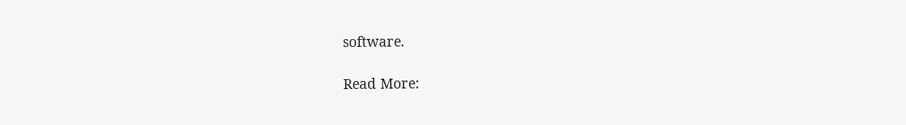software.

Read More: